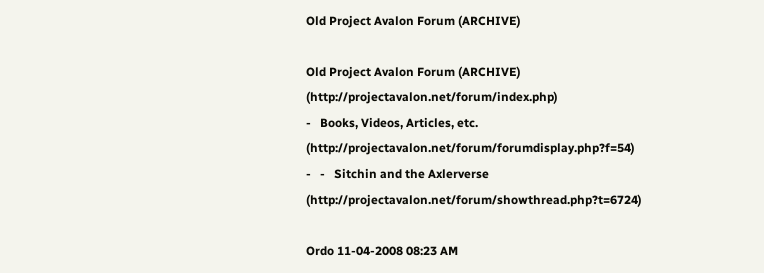Old Project Avalon Forum (ARCHIVE)

Old Project Avalon Forum (ARCHIVE) (http://projectavalon.net/forum/index.php)
-   Books, Videos, Articles, etc. (http://projectavalon.net/forum/forumdisplay.php?f=54)
-   -   Sitchin and the Axlerverse (http://projectavalon.net/forum/showthread.php?t=6724)

Ordo 11-04-2008 08:23 AM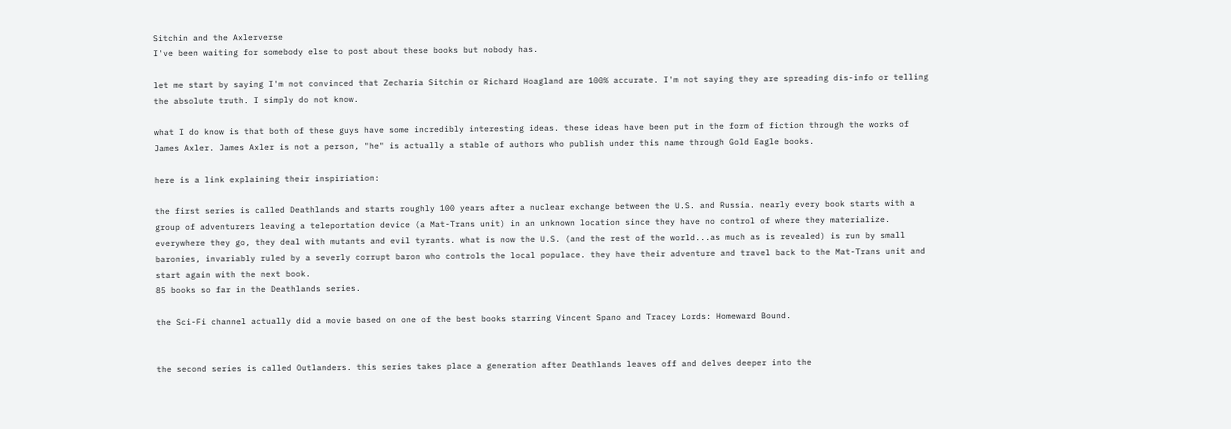Sitchin and the Axlerverse
I've been waiting for somebody else to post about these books but nobody has.

let me start by saying I'm not convinced that Zecharia Sitchin or Richard Hoagland are 100% accurate. I'm not saying they are spreading dis-info or telling the absolute truth. I simply do not know.

what I do know is that both of these guys have some incredibly interesting ideas. these ideas have been put in the form of fiction through the works of James Axler. James Axler is not a person, "he" is actually a stable of authors who publish under this name through Gold Eagle books.

here is a link explaining their inspiriation:

the first series is called Deathlands and starts roughly 100 years after a nuclear exchange between the U.S. and Russia. nearly every book starts with a group of adventurers leaving a teleportation device (a Mat-Trans unit) in an unknown location since they have no control of where they materialize. everywhere they go, they deal with mutants and evil tyrants. what is now the U.S. (and the rest of the world...as much as is revealed) is run by small baronies, invariably ruled by a severly corrupt baron who controls the local populace. they have their adventure and travel back to the Mat-Trans unit and start again with the next book.
85 books so far in the Deathlands series.

the Sci-Fi channel actually did a movie based on one of the best books starring Vincent Spano and Tracey Lords: Homeward Bound.


the second series is called Outlanders. this series takes place a generation after Deathlands leaves off and delves deeper into the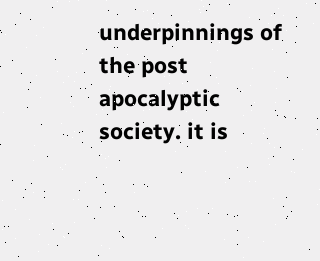underpinnings of the post apocalyptic society. it is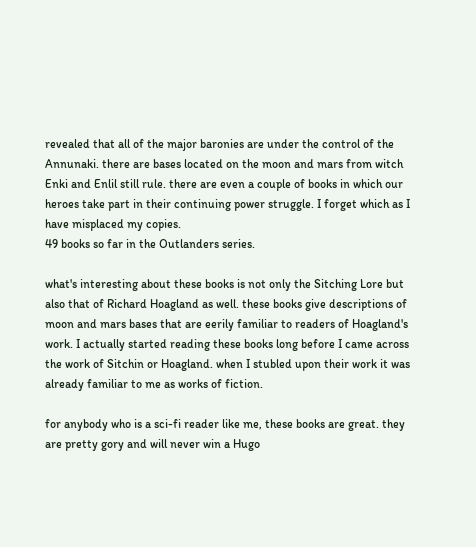revealed that all of the major baronies are under the control of the Annunaki. there are bases located on the moon and mars from witch Enki and Enlil still rule. there are even a couple of books in which our heroes take part in their continuing power struggle. I forget which as I have misplaced my copies.
49 books so far in the Outlanders series.

what's interesting about these books is not only the Sitching Lore but also that of Richard Hoagland as well. these books give descriptions of moon and mars bases that are eerily familiar to readers of Hoagland's work. I actually started reading these books long before I came across the work of Sitchin or Hoagland. when I stubled upon their work it was already familiar to me as works of fiction.

for anybody who is a sci-fi reader like me, these books are great. they are pretty gory and will never win a Hugo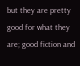but they are pretty good for what they are; good fiction and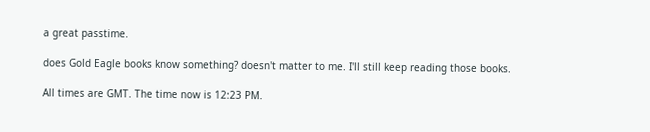a great passtime.

does Gold Eagle books know something? doesn't matter to me. I'll still keep reading those books.

All times are GMT. The time now is 12:23 PM.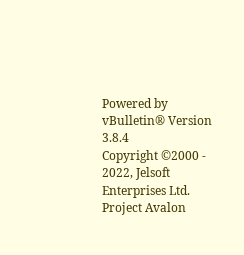Powered by vBulletin® Version 3.8.4
Copyright ©2000 - 2022, Jelsoft Enterprises Ltd.
Project Avalon